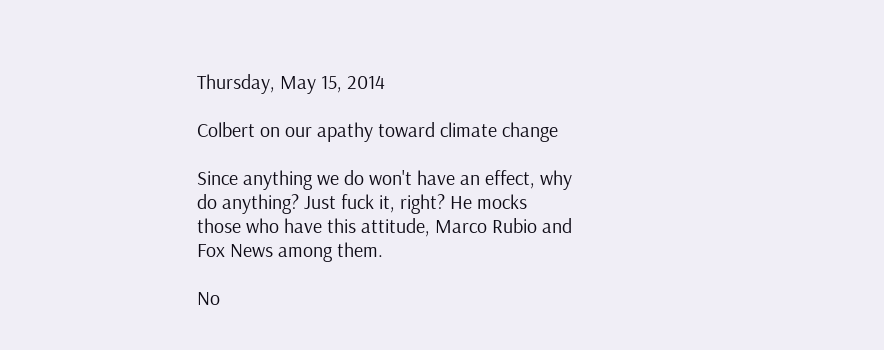Thursday, May 15, 2014

Colbert on our apathy toward climate change

Since anything we do won't have an effect, why do anything? Just fuck it, right? He mocks those who have this attitude, Marco Rubio and Fox News among them.

No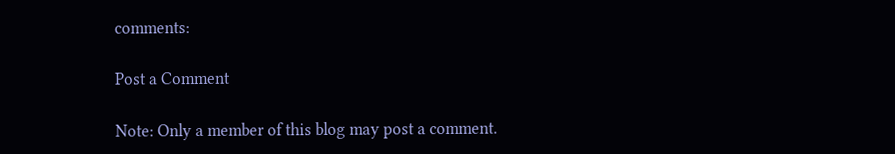comments:

Post a Comment

Note: Only a member of this blog may post a comment.